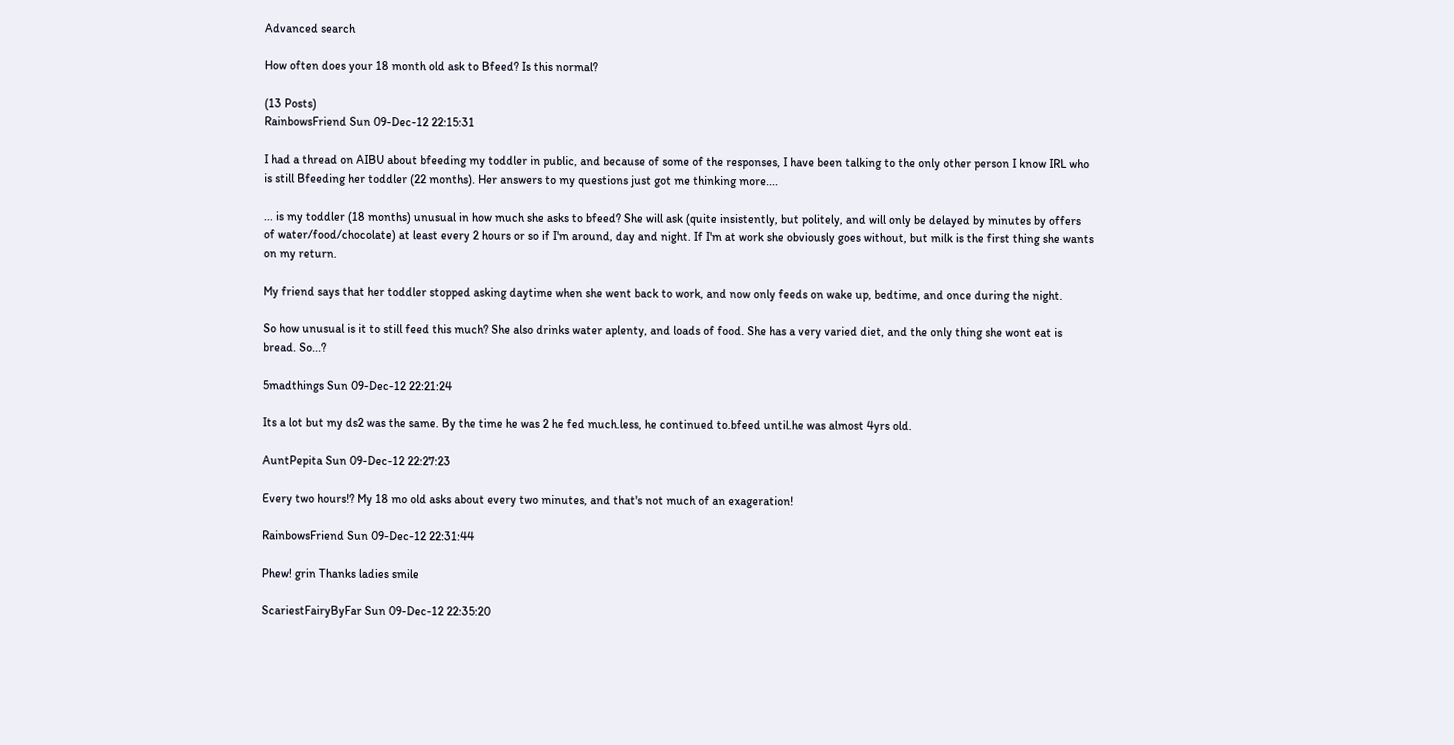Advanced search

How often does your 18 month old ask to Bfeed? Is this normal?

(13 Posts)
RainbowsFriend Sun 09-Dec-12 22:15:31

I had a thread on AIBU about bfeeding my toddler in public, and because of some of the responses, I have been talking to the only other person I know IRL who is still Bfeeding her toddler (22 months). Her answers to my questions just got me thinking more....

... is my toddler (18 months) unusual in how much she asks to bfeed? She will ask (quite insistently, but politely, and will only be delayed by minutes by offers of water/food/chocolate) at least every 2 hours or so if I'm around, day and night. If I'm at work she obviously goes without, but milk is the first thing she wants on my return.

My friend says that her toddler stopped asking daytime when she went back to work, and now only feeds on wake up, bedtime, and once during the night.

So how unusual is it to still feed this much? She also drinks water aplenty, and loads of food. She has a very varied diet, and the only thing she wont eat is bread. So...?

5madthings Sun 09-Dec-12 22:21:24

Its a lot but my ds2 was the same. By the time he was 2 he fed much.less, he continued to.bfeed until.he was almost 4yrs old.

AuntPepita Sun 09-Dec-12 22:27:23

Every two hours!? My 18 mo old asks about every two minutes, and that's not much of an exageration!

RainbowsFriend Sun 09-Dec-12 22:31:44

Phew! grin Thanks ladies smile

ScariestFairyByFar Sun 09-Dec-12 22:35:20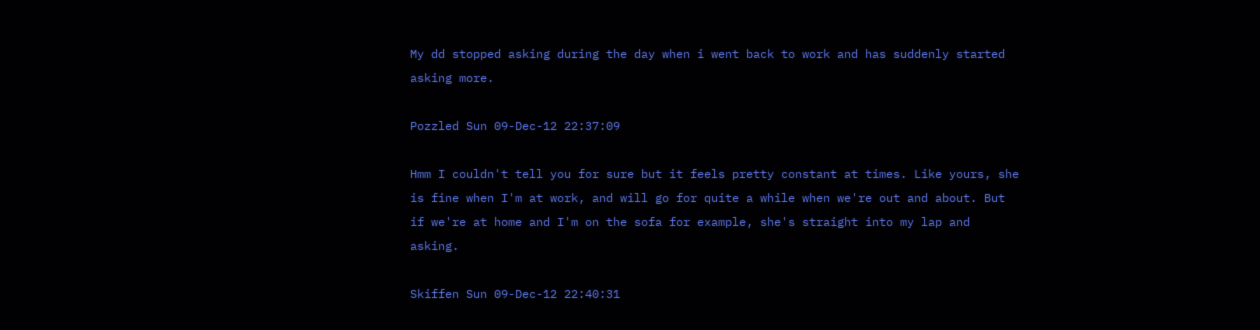My dd stopped asking during the day when i went back to work and has suddenly started asking more.

Pozzled Sun 09-Dec-12 22:37:09

Hmm I couldn't tell you for sure but it feels pretty constant at times. Like yours, she is fine when I'm at work, and will go for quite a while when we're out and about. But if we're at home and I'm on the sofa for example, she's straight into my lap and asking.

Skiffen Sun 09-Dec-12 22:40:31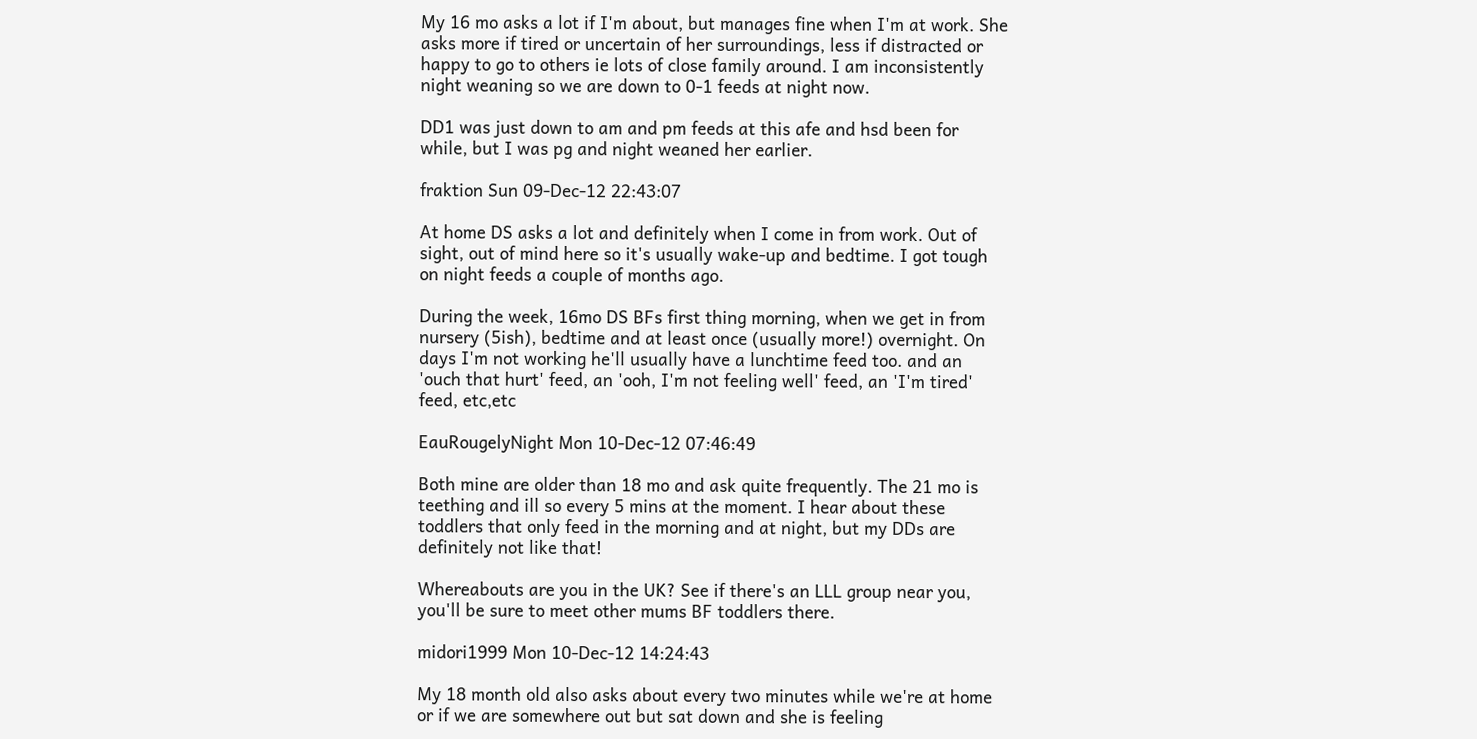My 16 mo asks a lot if I'm about, but manages fine when I'm at work. She asks more if tired or uncertain of her surroundings, less if distracted or happy to go to others ie lots of close family around. I am inconsistently night weaning so we are down to 0-1 feeds at night now.

DD1 was just down to am and pm feeds at this afe and hsd been for while, but I was pg and night weaned her earlier.

fraktion Sun 09-Dec-12 22:43:07

At home DS asks a lot and definitely when I come in from work. Out of sight, out of mind here so it's usually wake-up and bedtime. I got tough on night feeds a couple of months ago.

During the week, 16mo DS BFs first thing morning, when we get in from nursery (5ish), bedtime and at least once (usually more!) overnight. On days I'm not working he'll usually have a lunchtime feed too. and an 'ouch that hurt' feed, an 'ooh, I'm not feeling well' feed, an 'I'm tired' feed, etc,etc

EauRougelyNight Mon 10-Dec-12 07:46:49

Both mine are older than 18 mo and ask quite frequently. The 21 mo is teething and ill so every 5 mins at the moment. I hear about these toddlers that only feed in the morning and at night, but my DDs are definitely not like that!

Whereabouts are you in the UK? See if there's an LLL group near you, you'll be sure to meet other mums BF toddlers there.

midori1999 Mon 10-Dec-12 14:24:43

My 18 month old also asks about every two minutes while we're at home or if we are somewhere out but sat down and she is feeling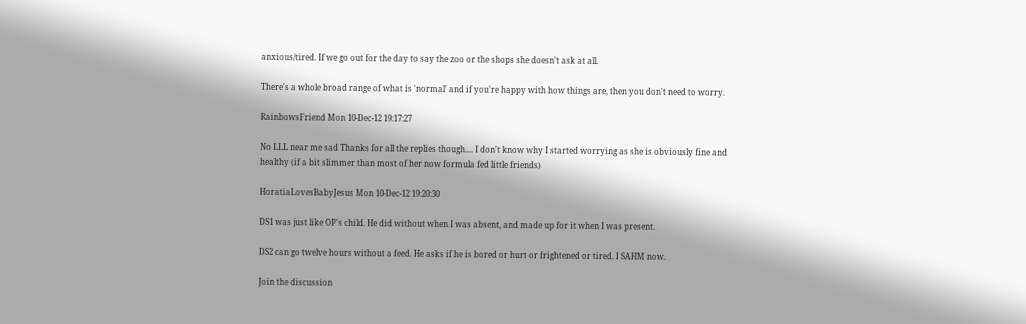anxious/tired. If we go out for the day to say the zoo or the shops she doesn't ask at all.

There's a whole broad range of what is 'normal' and if you're happy with how things are, then you don't need to worry.

RainbowsFriend Mon 10-Dec-12 19:17:27

No LLL near me sad Thanks for all the replies though.... I don't know why I started worrying as she is obviously fine and healthy (if a bit slimmer than most of her now formula fed little friends)

HoratiaLovesBabyJesus Mon 10-Dec-12 19:20:30

DS1 was just like OP's child. He did without when I was absent, and made up for it when I was present.

DS2 can go twelve hours without a feed. He asks if he is bored or hurt or frightened or tired. I SAHM now.

Join the discussion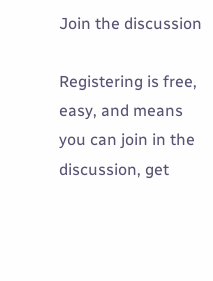Join the discussion

Registering is free, easy, and means you can join in the discussion, get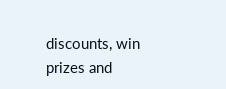discounts, win prizes and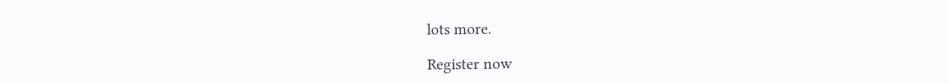lots more.

Register now